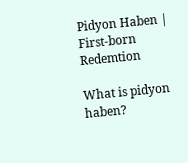Pidyon Haben | First-born Redemtion

What is pidyon haben?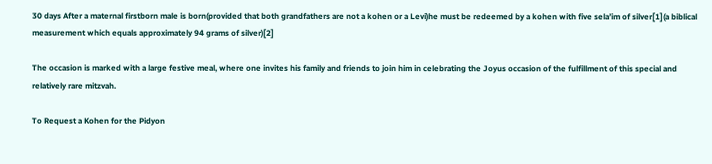30 days After a maternal firstborn male is born(provided that both grandfathers are not a kohen or a Levi)he must be redeemed by a kohen with five sela’im of silver[1](a biblical measurement which equals approximately 94 grams of silver)[2]

The occasion is marked with a large festive meal, where one invites his family and friends to join him in celebrating the Joyus occasion of the fulfillment of this special and relatively rare mitzvah.

To Request a Kohen for the Pidyon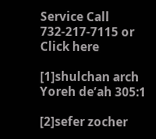Service Call 732-217-7115 or Click here

[1]shulchan arch Yoreh de’ah 305:1

[2]sefer zocher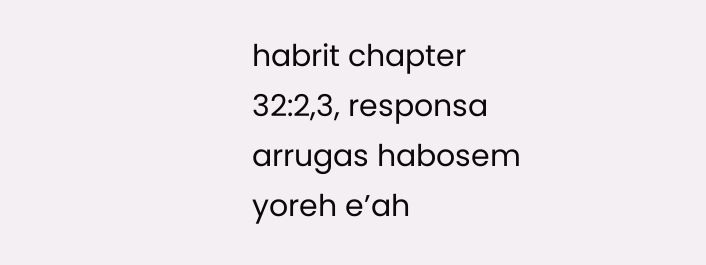habrit chapter 32:2,3, responsa arrugas habosem yoreh e’ah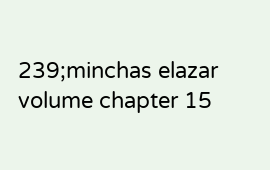239;minchas elazar volume chapter 15